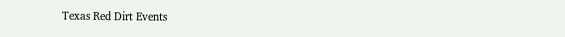Texas Red Dirt Events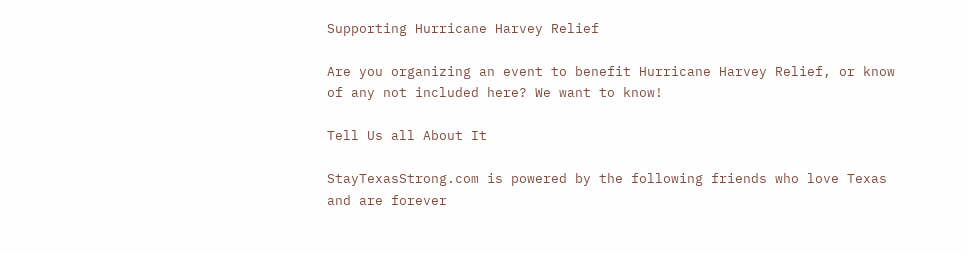Supporting Hurricane Harvey Relief

Are you organizing an event to benefit Hurricane Harvey Relief, or know of any not included here? We want to know!

Tell Us all About It

StayTexasStrong.com is powered by the following friends who love Texas and are forever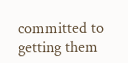committed to getting them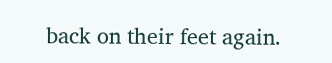back on their feet again.